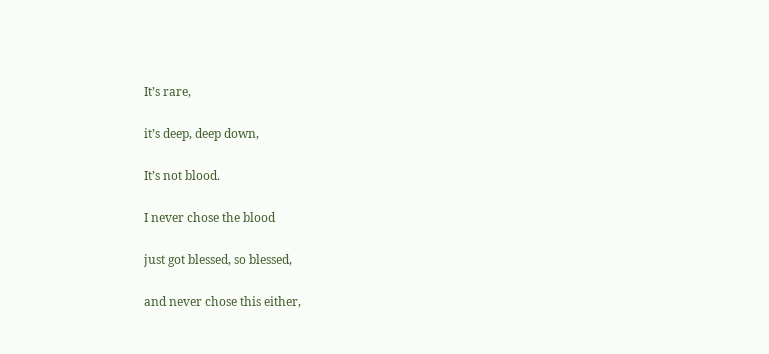It’s rare,

it’s deep, deep down,

It’s not blood.

I never chose the blood

just got blessed, so blessed,

and never chose this either,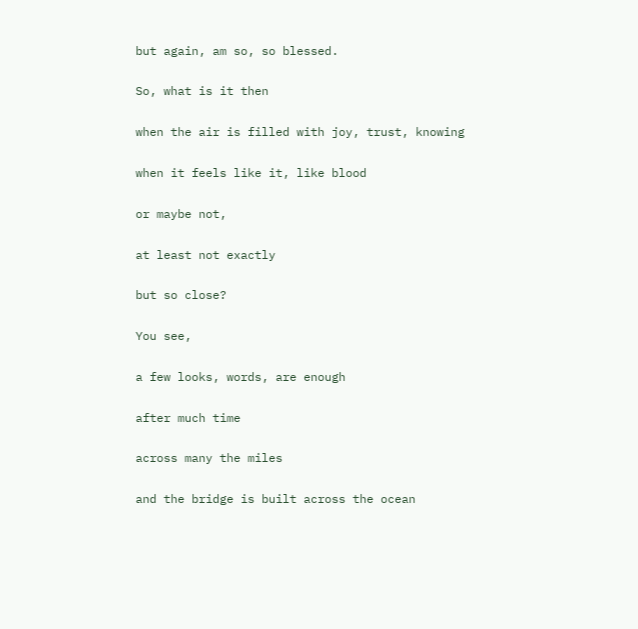but again, am so, so blessed.

So, what is it then

when the air is filled with joy, trust, knowing

when it feels like it, like blood

or maybe not,

at least not exactly

but so close?

You see,

a few looks, words, are enough

after much time

across many the miles

and the bridge is built across the ocean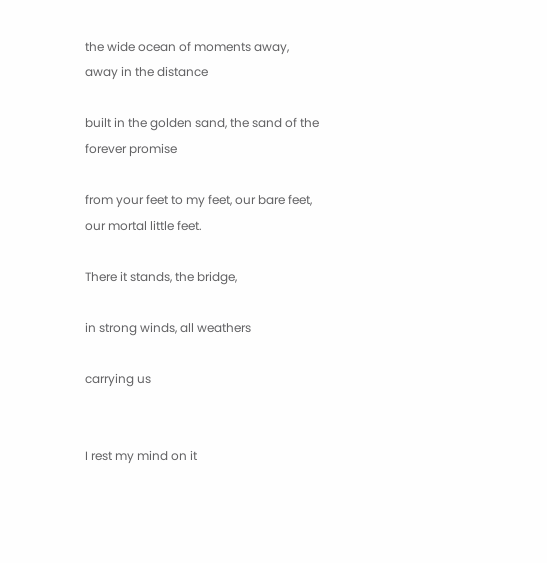the wide ocean of moments away, away in the distance

built in the golden sand, the sand of the forever promise

from your feet to my feet, our bare feet, our mortal little feet.

There it stands, the bridge,

in strong winds, all weathers

carrying us


I rest my mind on it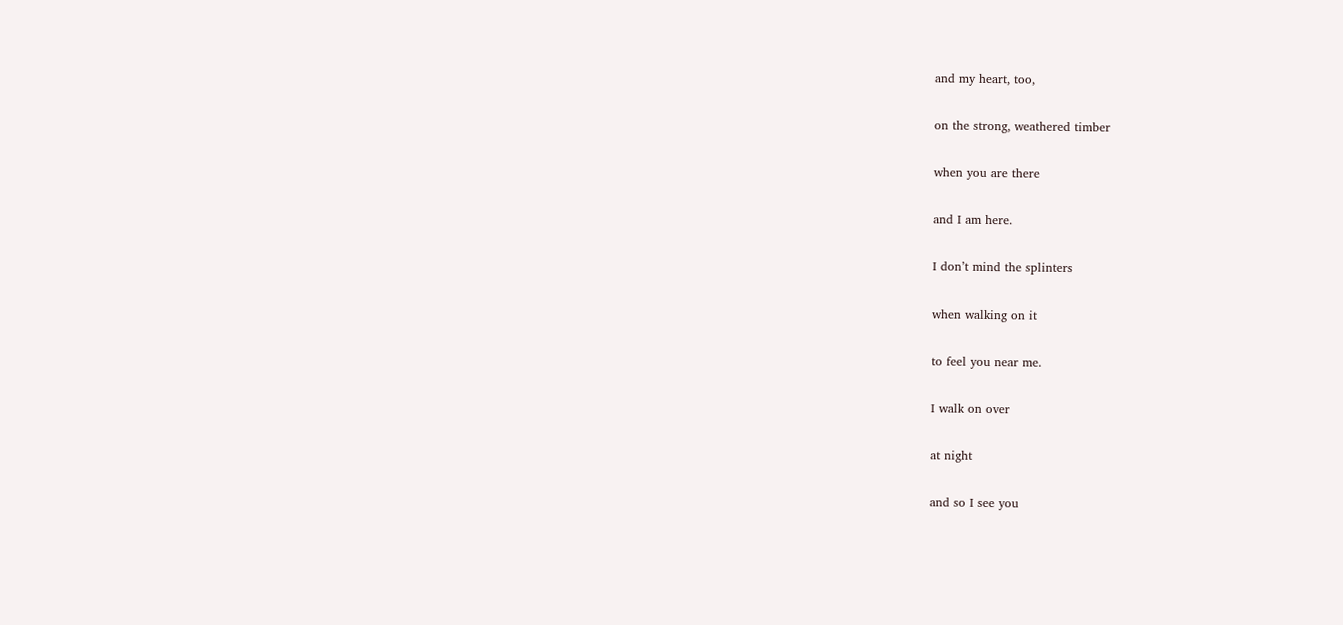and my heart, too,

on the strong, weathered timber

when you are there

and I am here.

I don’t mind the splinters

when walking on it

to feel you near me.

I walk on over

at night

and so I see you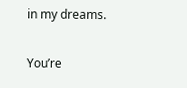in my dreams.

You’re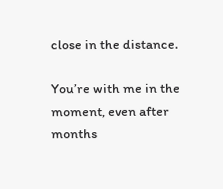close in the distance.

You’re with me in the moment, even after months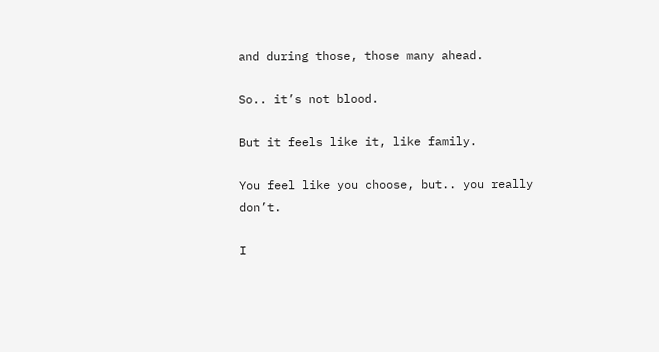and during those, those many ahead.

So.. it’s not blood.

But it feels like it, like family.

You feel like you choose, but.. you really don’t.

I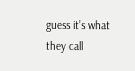guess it’s what they call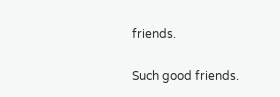friends.

Such good friends.